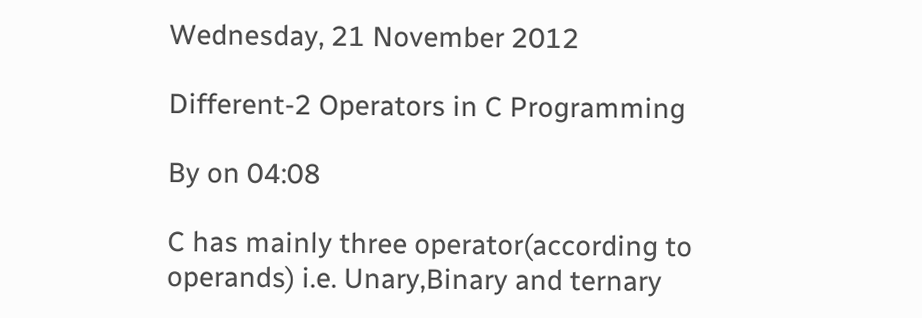Wednesday, 21 November 2012

Different-2 Operators in C Programming

By on 04:08

C has mainly three operator(according to operands) i.e. Unary,Binary and ternary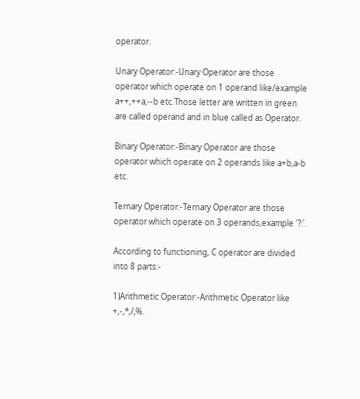operator.

Unary Operator:-Unary Operator are those operator which operate on 1 operand like/example a++,++a,--b etc.Those letter are written in green are called operand and in blue called as Operator.

Binary Operator:-Binary Operator are those operator which operate on 2 operands like a+b,a-b etc.

Ternary Operator:-Ternary Operator are those operator which operate on 3 operands,example '?:'.

According to functioning, C operator are divided into 8 parts:-

1)Arithmetic Operator:-Arithmetic Operator like +,-,*,/,%.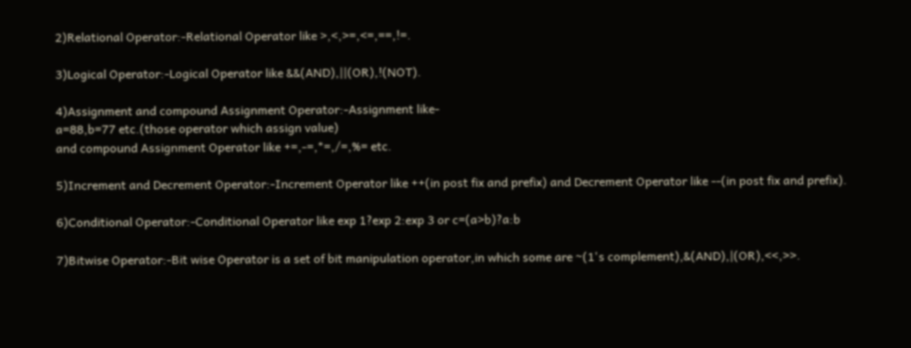2)Relational Operator:-Relational Operator like >,<,>=,<=,==,!=.

3)Logical Operator:-Logical Operator like &&(AND),||(OR),!(NOT).

4)Assignment and compound Assignment Operator:-Assignment like-
a=88,b=77 etc.(those operator which assign value)
and compound Assignment Operator like +=,-=,*=,/=,%= etc.

5)Increment and Decrement Operator:-Increment Operator like ++(in post fix and prefix) and Decrement Operator like --(in post fix and prefix).

6)Conditional Operator:-Conditional Operator like exp 1?exp 2:exp 3 or c=(a>b)?a:b

7)Bitwise Operator:-Bit wise Operator is a set of bit manipulation operator,in which some are ~(1's complement),&(AND),|(OR),<<,>>.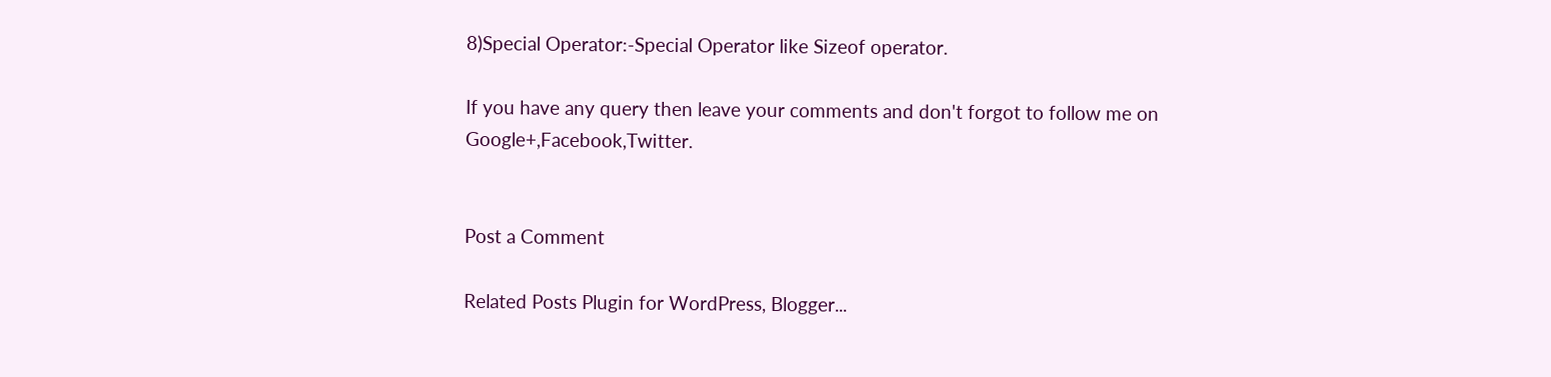8)Special Operator:-Special Operator like Sizeof operator.

If you have any query then leave your comments and don't forgot to follow me on Google+,Facebook,Twitter.


Post a Comment

Related Posts Plugin for WordPress, Blogger...